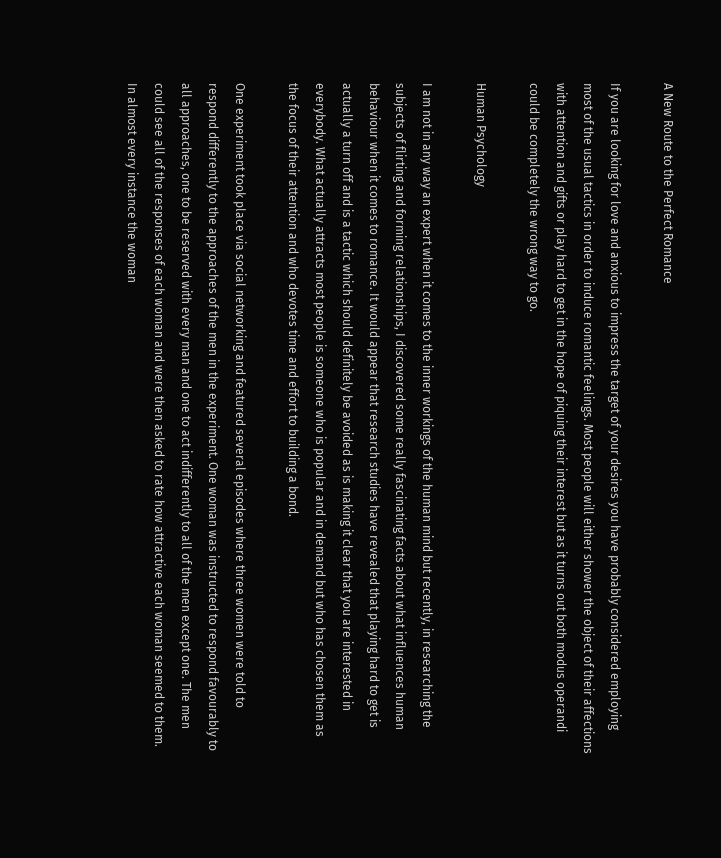A New Route to the Perfect Romance

If you are looking for love and anxious to impress the target of your desires you have probably considered employing most of the usual tactics in order to induce romantic feelings. Most people will either shower the object of their affections with attention and gifts or play hard to get in the hope of piquing their interest but as it turns out both modus operandi could be completely the wrong way to go.

Human Psychology

I am not in any way an expert when it comes to the inner workings of the human mind but recently, in researching the subjects of flirting and forming relationships, I discovered some really fascinating facts about what influences human behaviour when it comes to romance. It would appear that research studies have revealed that playing hard to get is actually a turn off and is a tactic which should definitely be avoided as is making it clear that you are interested in everybody. What actually attracts most people is someone who is popular and in demand but who has chosen them as the focus of their attention and who devotes time and effort to building a bond.

One experiment took place via social networking and featured several episodes where three women were told to respond differently to the approaches of the men in the experiment. One woman was instructed to respond favourably to all approaches, one to be reserved with every man and one to act indifferently to all of the men except one. The men could see all of the responses of each woman and were then asked to rate how attractive each woman seemed to them. In almost every instance the woman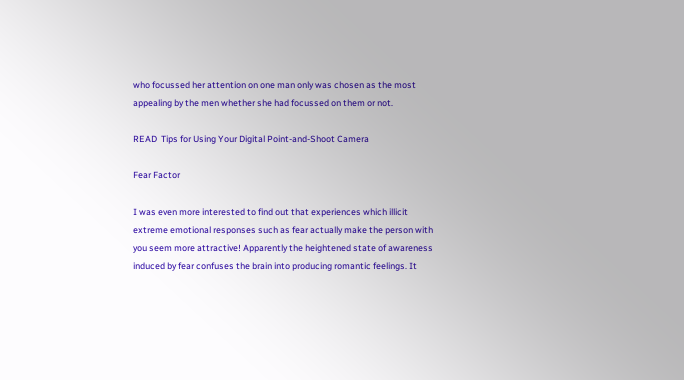who focussed her attention on one man only was chosen as the most appealing by the men whether she had focussed on them or not.

READ  Tips for Using Your Digital Point-and-Shoot Camera

Fear Factor

I was even more interested to find out that experiences which illicit extreme emotional responses such as fear actually make the person with you seem more attractive! Apparently the heightened state of awareness induced by fear confuses the brain into producing romantic feelings. It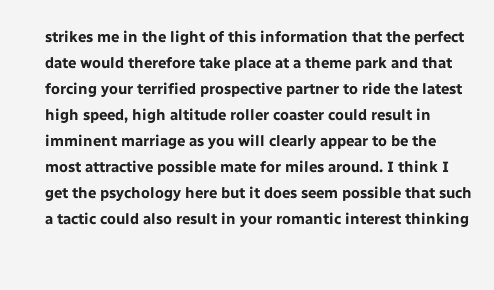strikes me in the light of this information that the perfect date would therefore take place at a theme park and that forcing your terrified prospective partner to ride the latest high speed, high altitude roller coaster could result in imminent marriage as you will clearly appear to be the most attractive possible mate for miles around. I think I get the psychology here but it does seem possible that such a tactic could also result in your romantic interest thinking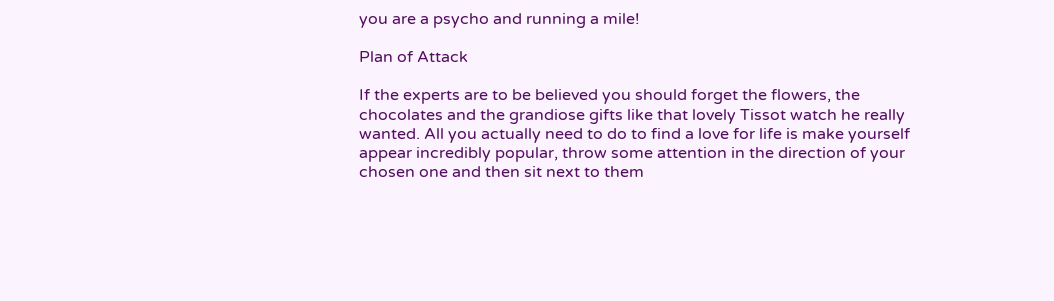you are a psycho and running a mile!

Plan of Attack

If the experts are to be believed you should forget the flowers, the chocolates and the grandiose gifts like that lovely Tissot watch he really wanted. All you actually need to do to find a love for life is make yourself appear incredibly popular, throw some attention in the direction of your chosen one and then sit next to them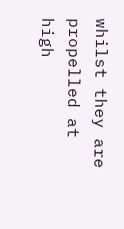whilst they are propelled at high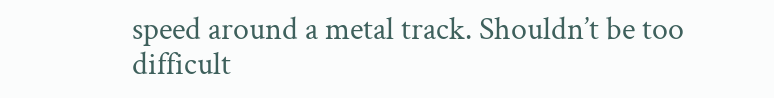speed around a metal track. Shouldn’t be too difficult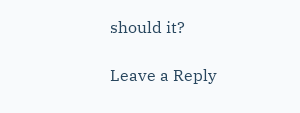should it?

Leave a Reply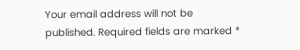Your email address will not be published. Required fields are marked *